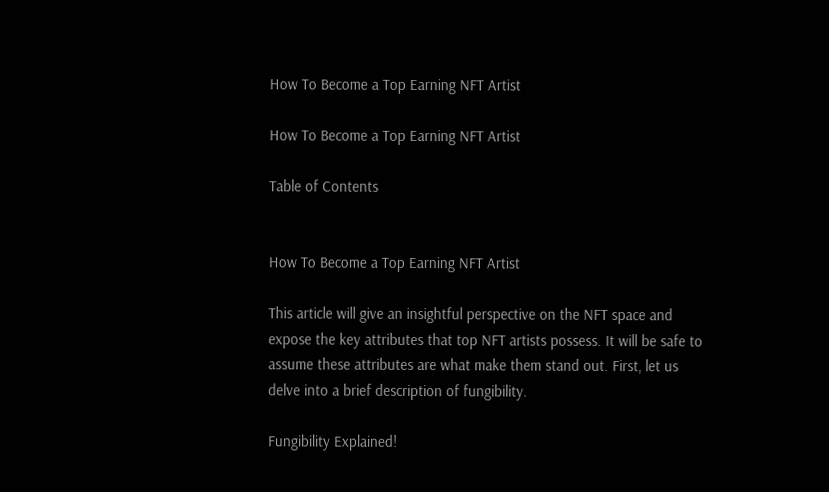How To Become a Top Earning NFT Artist

How To Become a Top Earning NFT Artist

Table of Contents


How To Become a Top Earning NFT Artist

This article will give an insightful perspective on the NFT space and expose the key attributes that top NFT artists possess. It will be safe to assume these attributes are what make them stand out. First, let us delve into a brief description of fungibility.

Fungibility Explained!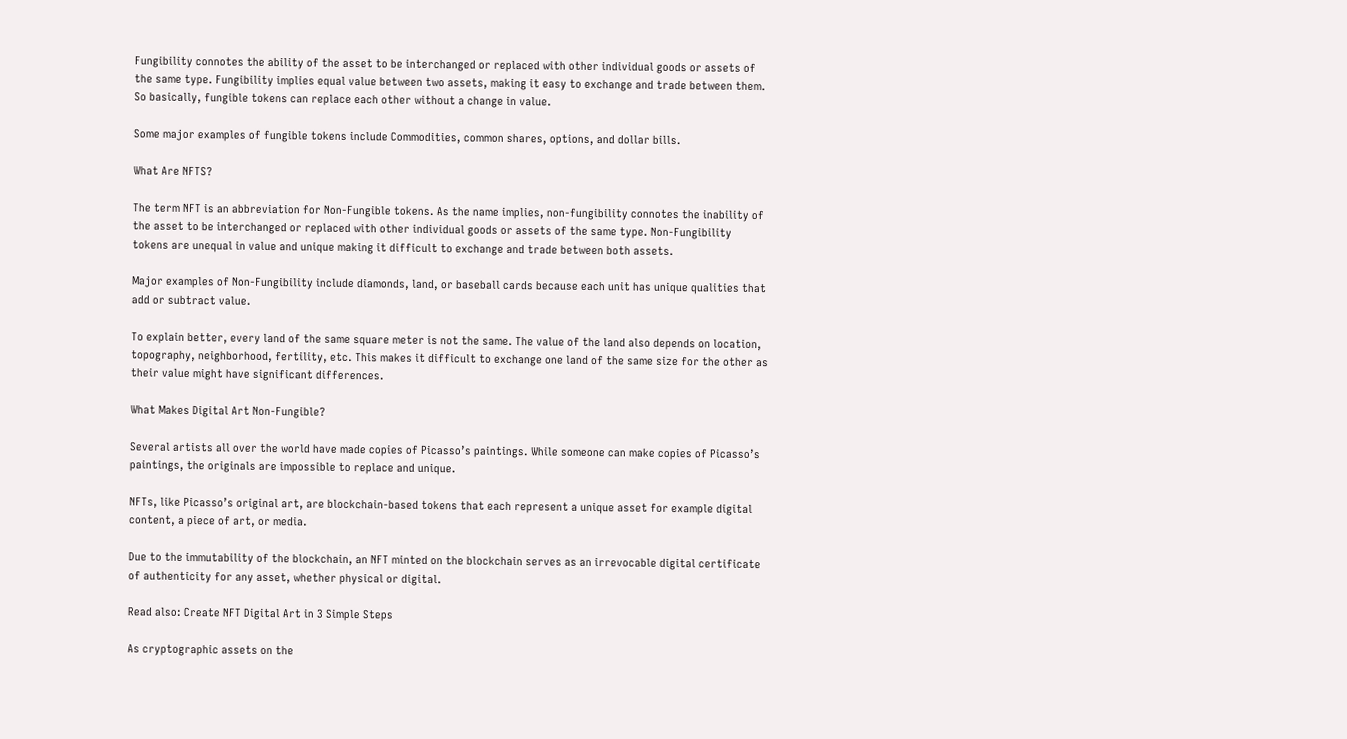Fungibility connotes the ability of the asset to be interchanged or replaced with other individual goods or assets of the same type. Fungibility implies equal value between two assets, making it easy to exchange and trade between them. So basically, fungible tokens can replace each other without a change in value.

Some major examples of fungible tokens include Commodities, common shares, options, and dollar bills.

What Are NFTS?

The term NFT is an abbreviation for Non-Fungible tokens. As the name implies, non-fungibility connotes the inability of the asset to be interchanged or replaced with other individual goods or assets of the same type. Non-Fungibility tokens are unequal in value and unique making it difficult to exchange and trade between both assets.

Major examples of Non-Fungibility include diamonds, land, or baseball cards because each unit has unique qualities that add or subtract value.

To explain better, every land of the same square meter is not the same. The value of the land also depends on location, topography, neighborhood, fertility, etc. This makes it difficult to exchange one land of the same size for the other as their value might have significant differences.

What Makes Digital Art Non-Fungible?

Several artists all over the world have made copies of Picasso’s paintings. While someone can make copies of Picasso’s paintings, the originals are impossible to replace and unique.

NFTs, like Picasso’s original art, are blockchain-based tokens that each represent a unique asset for example digital content, a piece of art, or media.

Due to the immutability of the blockchain, an NFT minted on the blockchain serves as an irrevocable digital certificate of authenticity for any asset, whether physical or digital.

Read also: Create NFT Digital Art in 3 Simple Steps

As cryptographic assets on the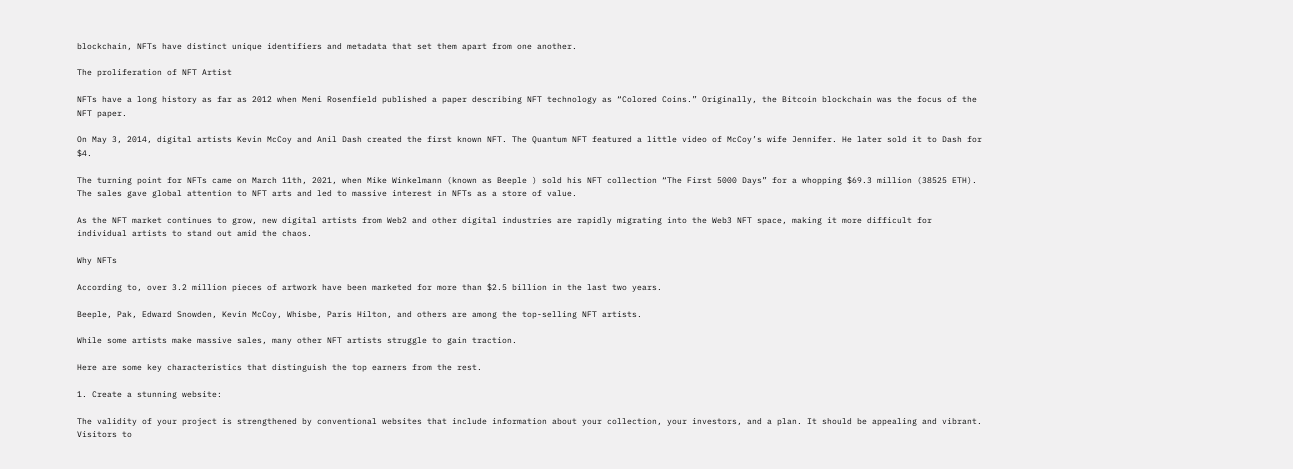blockchain, NFTs have distinct unique identifiers and metadata that set them apart from one another.

The proliferation of NFT Artist

NFTs have a long history as far as 2012 when Meni Rosenfield published a paper describing NFT technology as “Colored Coins.” Originally, the Bitcoin blockchain was the focus of the NFT paper.

On May 3, 2014, digital artists Kevin McCoy and Anil Dash created the first known NFT. The Quantum NFT featured a little video of McCoy’s wife Jennifer. He later sold it to Dash for $4.

The turning point for NFTs came on March 11th, 2021, when Mike Winkelmann (known as Beeple ) sold his NFT collection “The First 5000 Days” for a whopping $69.3 million (38525 ETH). The sales gave global attention to NFT arts and led to massive interest in NFTs as a store of value.

As the NFT market continues to grow, new digital artists from Web2 and other digital industries are rapidly migrating into the Web3 NFT space, making it more difficult for individual artists to stand out amid the chaos.

Why NFTs

According to, over 3.2 million pieces of artwork have been marketed for more than $2.5 billion in the last two years.

Beeple, Pak, Edward Snowden, Kevin McCoy, Whisbe, Paris Hilton, and others are among the top-selling NFT artists.

While some artists make massive sales, many other NFT artists struggle to gain traction.

Here are some key characteristics that distinguish the top earners from the rest.

1. Create a stunning website:

The validity of your project is strengthened by conventional websites that include information about your collection, your investors, and a plan. It should be appealing and vibrant. Visitors to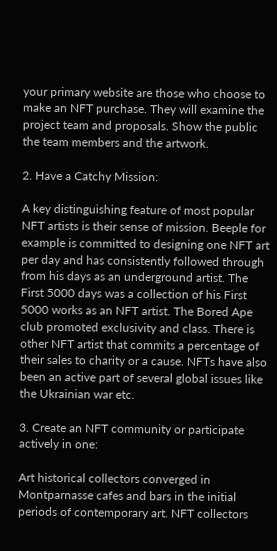your primary website are those who choose to make an NFT purchase. They will examine the project team and proposals. Show the public the team members and the artwork.

2. Have a Catchy Mission:

A key distinguishing feature of most popular NFT artists is their sense of mission. Beeple for example is committed to designing one NFT art per day and has consistently followed through from his days as an underground artist. The First 5000 days was a collection of his First 5000 works as an NFT artist. The Bored Ape club promoted exclusivity and class. There is other NFT artist that commits a percentage of their sales to charity or a cause. NFTs have also been an active part of several global issues like the Ukrainian war etc.

3. Create an NFT community or participate actively in one:

Art historical collectors converged in Montparnasse cafes and bars in the initial periods of contemporary art. NFT collectors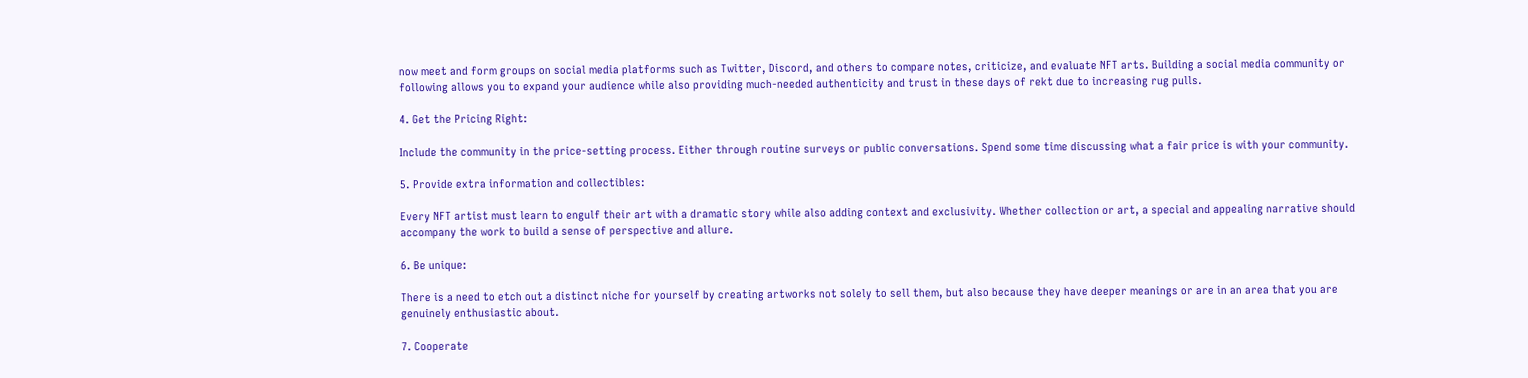now meet and form groups on social media platforms such as Twitter, Discord, and others to compare notes, criticize, and evaluate NFT arts. Building a social media community or following allows you to expand your audience while also providing much-needed authenticity and trust in these days of rekt due to increasing rug pulls.

4. Get the Pricing Right:

Include the community in the price-setting process. Either through routine surveys or public conversations. Spend some time discussing what a fair price is with your community.

5. Provide extra information and collectibles:

Every NFT artist must learn to engulf their art with a dramatic story while also adding context and exclusivity. Whether collection or art, a special and appealing narrative should accompany the work to build a sense of perspective and allure.

6. Be unique:

There is a need to etch out a distinct niche for yourself by creating artworks not solely to sell them, but also because they have deeper meanings or are in an area that you are genuinely enthusiastic about.

7. Cooperate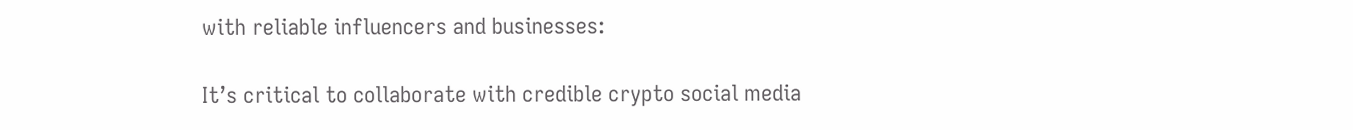with reliable influencers and businesses:

It’s critical to collaborate with credible crypto social media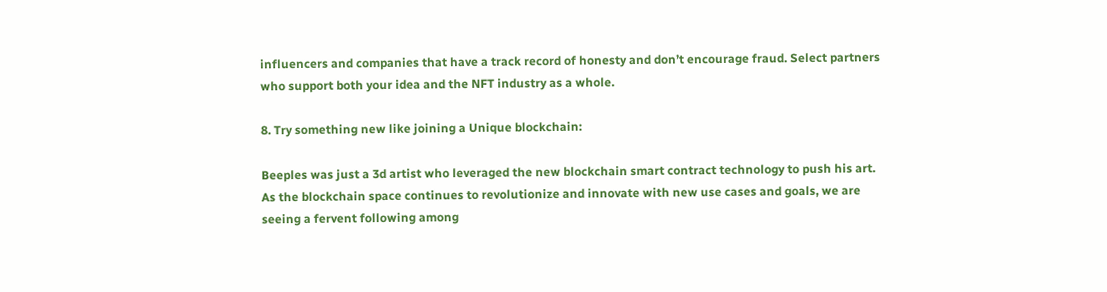influencers and companies that have a track record of honesty and don’t encourage fraud. Select partners who support both your idea and the NFT industry as a whole.

8. Try something new like joining a Unique blockchain:

Beeples was just a 3d artist who leveraged the new blockchain smart contract technology to push his art. As the blockchain space continues to revolutionize and innovate with new use cases and goals, we are seeing a fervent following among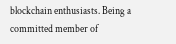blockchain enthusiasts. Being a committed member of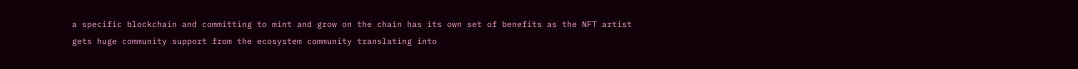a specific blockchain and committing to mint and grow on the chain has its own set of benefits as the NFT artist gets huge community support from the ecosystem community translating into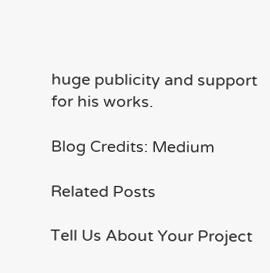huge publicity and support for his works.

Blog Credits: Medium

Related Posts

Tell Us About Your Project